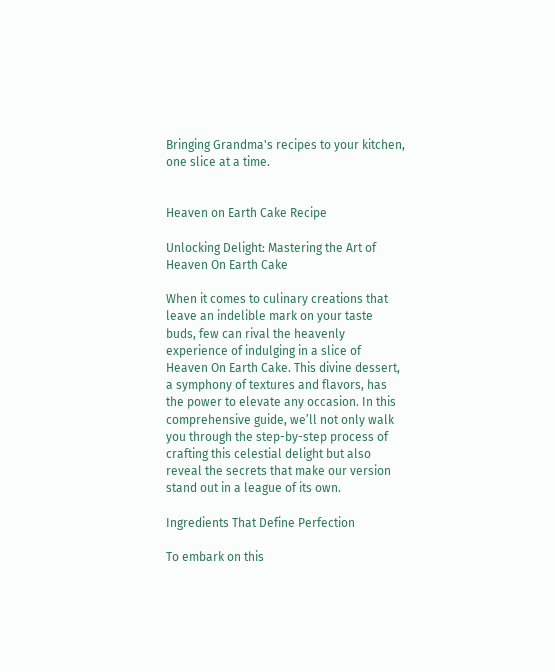Bringing Grandma's recipes to your kitchen, one slice at a time.


Heaven on Earth Cake Recipe

Unlocking Delight: Mastering the Art of Heaven On Earth Cake

When it comes to culinary creations that leave an indelible mark on your taste buds, few can rival the heavenly experience of indulging in a slice of Heaven On Earth Cake. This divine dessert, a symphony of textures and flavors, has the power to elevate any occasion. In this comprehensive guide, we’ll not only walk you through the step-by-step process of crafting this celestial delight but also reveal the secrets that make our version stand out in a league of its own.

Ingredients That Define Perfection

To embark on this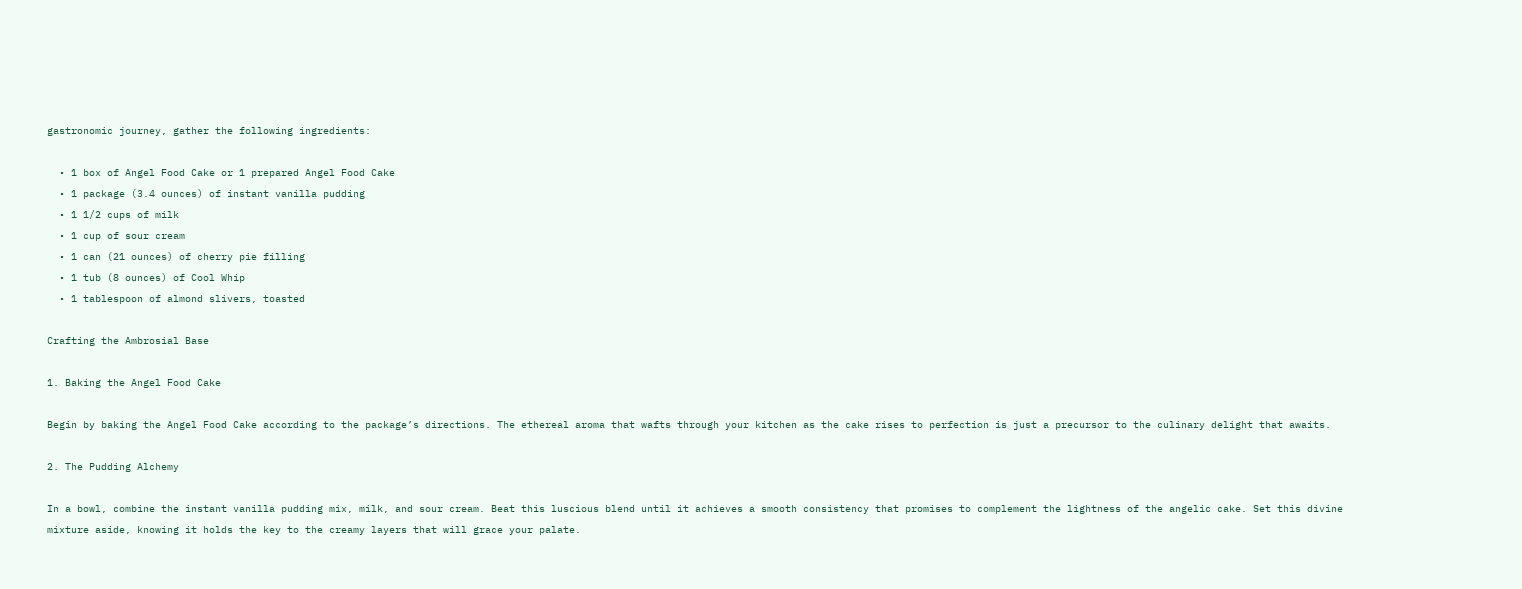gastronomic journey, gather the following ingredients:

  • 1 box of Angel Food Cake or 1 prepared Angel Food Cake
  • 1 package (3.4 ounces) of instant vanilla pudding
  • 1 1/2 cups of milk
  • 1 cup of sour cream
  • 1 can (21 ounces) of cherry pie filling
  • 1 tub (8 ounces) of Cool Whip
  • 1 tablespoon of almond slivers, toasted

Crafting the Ambrosial Base

1. Baking the Angel Food Cake

Begin by baking the Angel Food Cake according to the package’s directions. The ethereal aroma that wafts through your kitchen as the cake rises to perfection is just a precursor to the culinary delight that awaits.

2. The Pudding Alchemy

In a bowl, combine the instant vanilla pudding mix, milk, and sour cream. Beat this luscious blend until it achieves a smooth consistency that promises to complement the lightness of the angelic cake. Set this divine mixture aside, knowing it holds the key to the creamy layers that will grace your palate.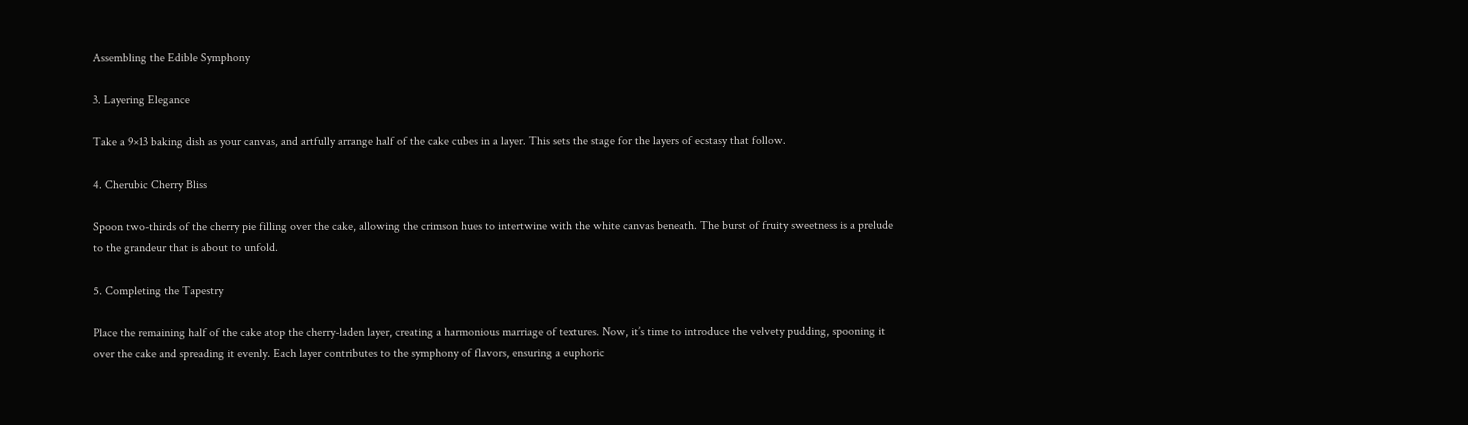Assembling the Edible Symphony

3. Layering Elegance

Take a 9×13 baking dish as your canvas, and artfully arrange half of the cake cubes in a layer. This sets the stage for the layers of ecstasy that follow.

4. Cherubic Cherry Bliss

Spoon two-thirds of the cherry pie filling over the cake, allowing the crimson hues to intertwine with the white canvas beneath. The burst of fruity sweetness is a prelude to the grandeur that is about to unfold.

5. Completing the Tapestry

Place the remaining half of the cake atop the cherry-laden layer, creating a harmonious marriage of textures. Now, it’s time to introduce the velvety pudding, spooning it over the cake and spreading it evenly. Each layer contributes to the symphony of flavors, ensuring a euphoric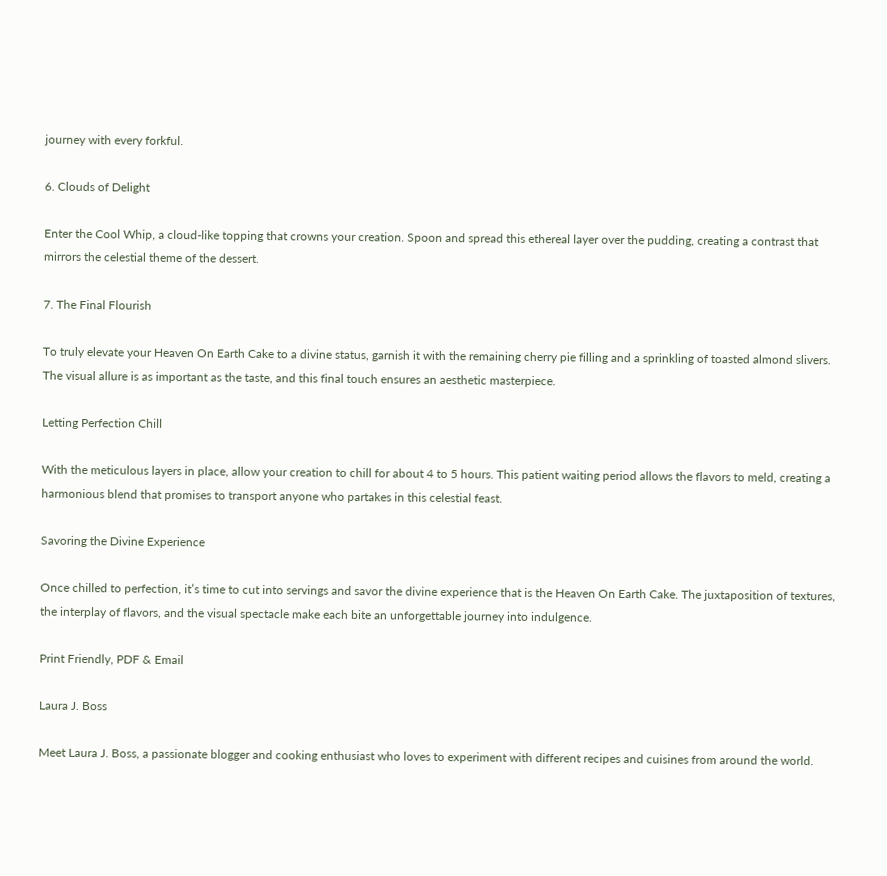journey with every forkful.

6. Clouds of Delight

Enter the Cool Whip, a cloud-like topping that crowns your creation. Spoon and spread this ethereal layer over the pudding, creating a contrast that mirrors the celestial theme of the dessert.

7. The Final Flourish

To truly elevate your Heaven On Earth Cake to a divine status, garnish it with the remaining cherry pie filling and a sprinkling of toasted almond slivers. The visual allure is as important as the taste, and this final touch ensures an aesthetic masterpiece.

Letting Perfection Chill

With the meticulous layers in place, allow your creation to chill for about 4 to 5 hours. This patient waiting period allows the flavors to meld, creating a harmonious blend that promises to transport anyone who partakes in this celestial feast.

Savoring the Divine Experience

Once chilled to perfection, it’s time to cut into servings and savor the divine experience that is the Heaven On Earth Cake. The juxtaposition of textures, the interplay of flavors, and the visual spectacle make each bite an unforgettable journey into indulgence.

Print Friendly, PDF & Email

Laura J. Boss

Meet Laura J. Boss, a passionate blogger and cooking enthusiast who loves to experiment with different recipes and cuisines from around the world.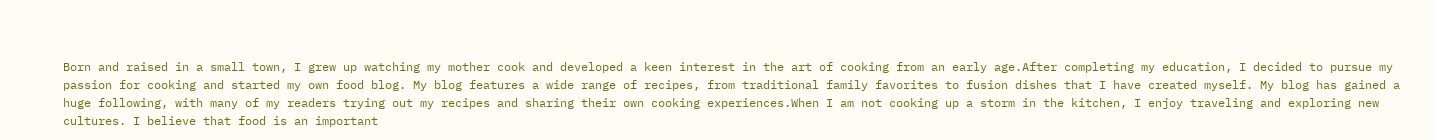Born and raised in a small town, I grew up watching my mother cook and developed a keen interest in the art of cooking from an early age.After completing my education, I decided to pursue my passion for cooking and started my own food blog. My blog features a wide range of recipes, from traditional family favorites to fusion dishes that I have created myself. My blog has gained a huge following, with many of my readers trying out my recipes and sharing their own cooking experiences.When I am not cooking up a storm in the kitchen, I enjoy traveling and exploring new cultures. I believe that food is an important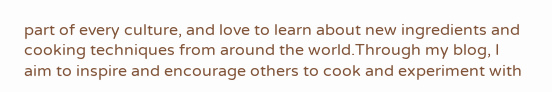part of every culture, and love to learn about new ingredients and cooking techniques from around the world.Through my blog, I aim to inspire and encourage others to cook and experiment with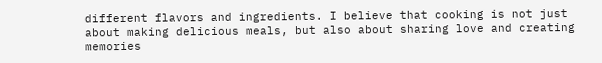different flavors and ingredients. I believe that cooking is not just about making delicious meals, but also about sharing love and creating memories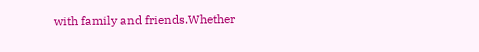with family and friends.Whether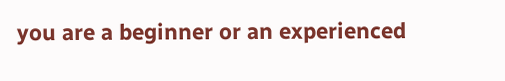you are a beginner or an experienced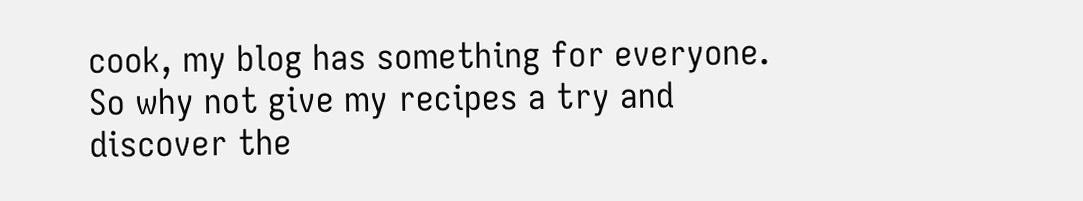cook, my blog has something for everyone. So why not give my recipes a try and discover the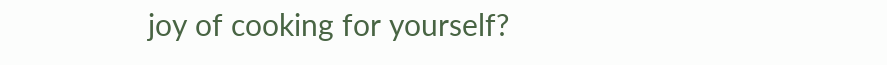joy of cooking for yourself?